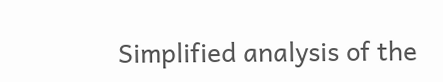Simplified analysis of the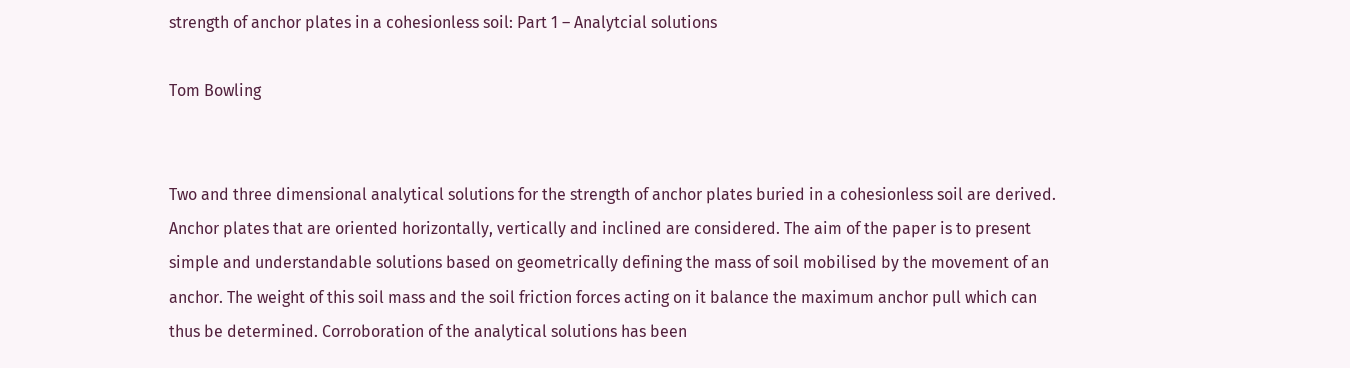strength of anchor plates in a cohesionless soil: Part 1 – Analytcial solutions

Tom Bowling


Two and three dimensional analytical solutions for the strength of anchor plates buried in a cohesionless soil are derived. Anchor plates that are oriented horizontally, vertically and inclined are considered. The aim of the paper is to present simple and understandable solutions based on geometrically defining the mass of soil mobilised by the movement of an anchor. The weight of this soil mass and the soil friction forces acting on it balance the maximum anchor pull which can thus be determined. Corroboration of the analytical solutions has been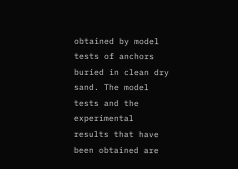obtained by model tests of anchors buried in clean dry sand. The model tests and the experimental results that have been obtained are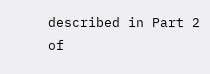described in Part 2 of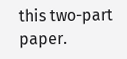this two-part paper.